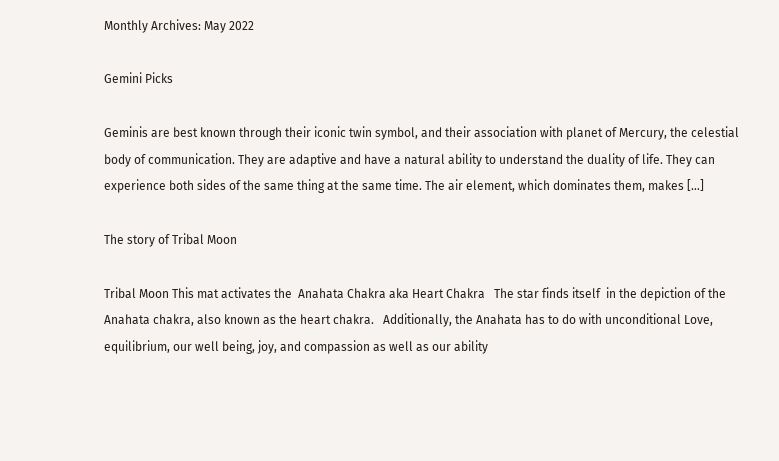Monthly Archives: May 2022

Gemini Picks

Geminis are best known through their iconic twin symbol, and their association with planet of Mercury, the celestial body of communication. They are adaptive and have a natural ability to understand the duality of life. They can experience both sides of the same thing at the same time. The air element, which dominates them, makes […]

The story of Tribal Moon

Tribal Moon This mat activates the  Anahata Chakra aka Heart Chakra   The star finds itself  in the depiction of the Anahata chakra, also known as the heart chakra.   Additionally, the Anahata has to do with unconditional Love, equilibrium, our well being, joy, and compassion as well as our ability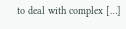to deal with complex […]